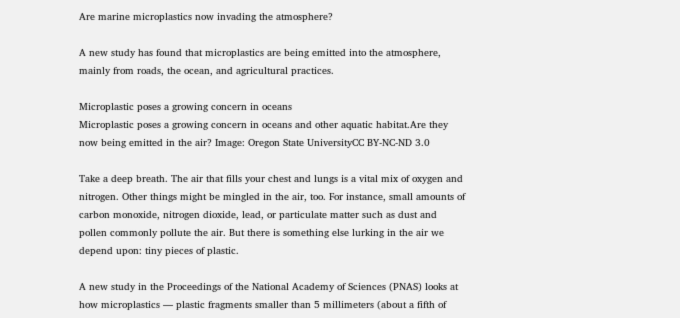Are marine microplastics now invading the atmosphere?

A new study has found that microplastics are being emitted into the atmosphere, mainly from roads, the ocean, and agricultural practices.

Microplastic poses a growing concern in oceans
Microplastic poses a growing concern in oceans and other aquatic habitat.Are they now being emitted in the air? Image: Oregon State UniversityCC BY-NC-ND 3.0

Take a deep breath. The air that fills your chest and lungs is a vital mix of oxygen and nitrogen. Other things might be mingled in the air, too. For instance, small amounts of carbon monoxide, nitrogen dioxide, lead, or particulate matter such as dust and pollen commonly pollute the air. But there is something else lurking in the air we depend upon: tiny pieces of plastic.

A new study in the Proceedings of the National Academy of Sciences (PNAS) looks at how microplastics — plastic fragments smaller than 5 millimeters (about a fifth of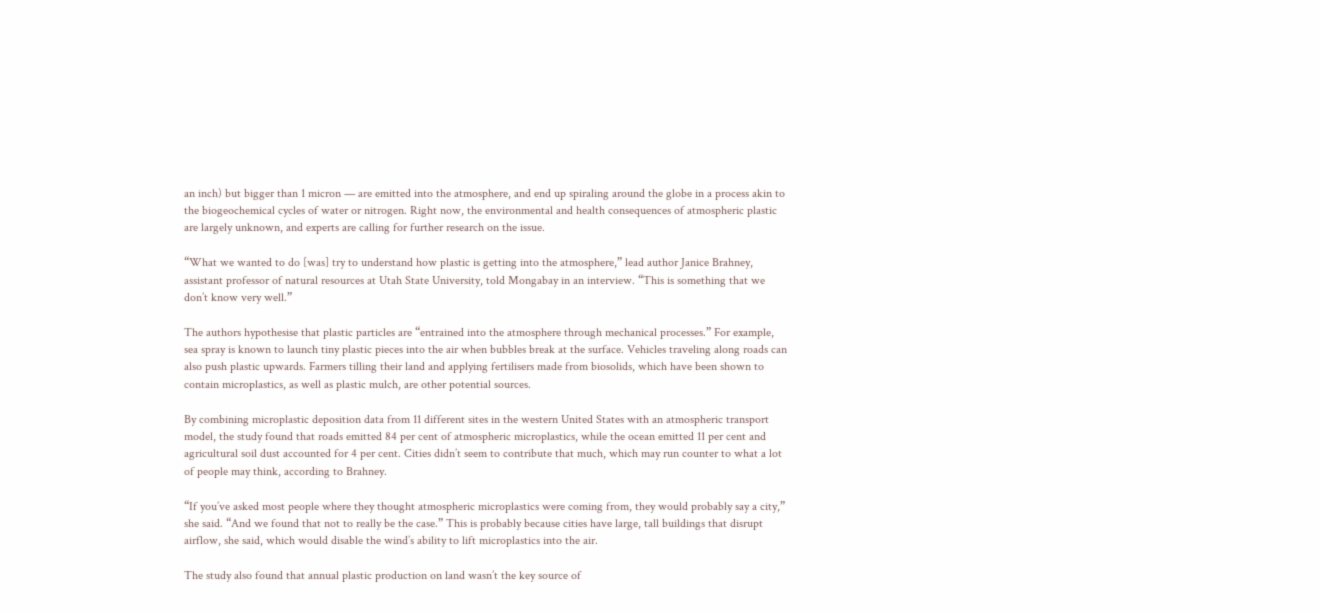an inch) but bigger than 1 micron — are emitted into the atmosphere, and end up spiraling around the globe in a process akin to the biogeochemical cycles of water or nitrogen. Right now, the environmental and health consequences of atmospheric plastic are largely unknown, and experts are calling for further research on the issue.

“What we wanted to do [was] try to understand how plastic is getting into the atmosphere,” lead author Janice Brahney, assistant professor of natural resources at Utah State University, told Mongabay in an interview. “This is something that we don’t know very well.”

The authors hypothesise that plastic particles are “entrained into the atmosphere through mechanical processes.” For example, sea spray is known to launch tiny plastic pieces into the air when bubbles break at the surface. Vehicles traveling along roads can also push plastic upwards. Farmers tilling their land and applying fertilisers made from biosolids, which have been shown to contain microplastics, as well as plastic mulch, are other potential sources.

By combining microplastic deposition data from 11 different sites in the western United States with an atmospheric transport model, the study found that roads emitted 84 per cent of atmospheric microplastics, while the ocean emitted 11 per cent and agricultural soil dust accounted for 4 per cent. Cities didn’t seem to contribute that much, which may run counter to what a lot of people may think, according to Brahney.

“If you’ve asked most people where they thought atmospheric microplastics were coming from, they would probably say a city,” she said. “And we found that not to really be the case.” This is probably because cities have large, tall buildings that disrupt airflow, she said, which would disable the wind’s ability to lift microplastics into the air.

The study also found that annual plastic production on land wasn’t the key source of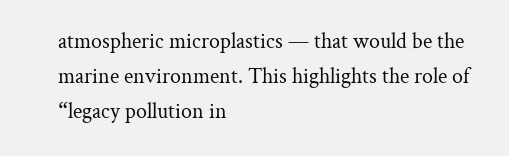atmospheric microplastics — that would be the marine environment. This highlights the role of “legacy pollution in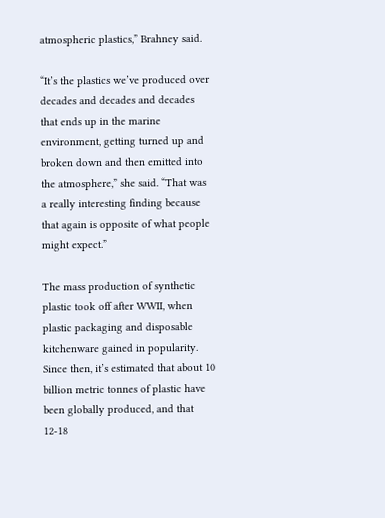atmospheric plastics,” Brahney said.

“It’s the plastics we’ve produced over decades and decades and decades that ends up in the marine environment, getting turned up and broken down and then emitted into the atmosphere,” she said. “That was a really interesting finding because that again is opposite of what people might expect.”

The mass production of synthetic plastic took off after WWII, when plastic packaging and disposable kitchenware gained in popularity. Since then, it’s estimated that about 10 billion metric tonnes of plastic have been globally produced, and that 12-18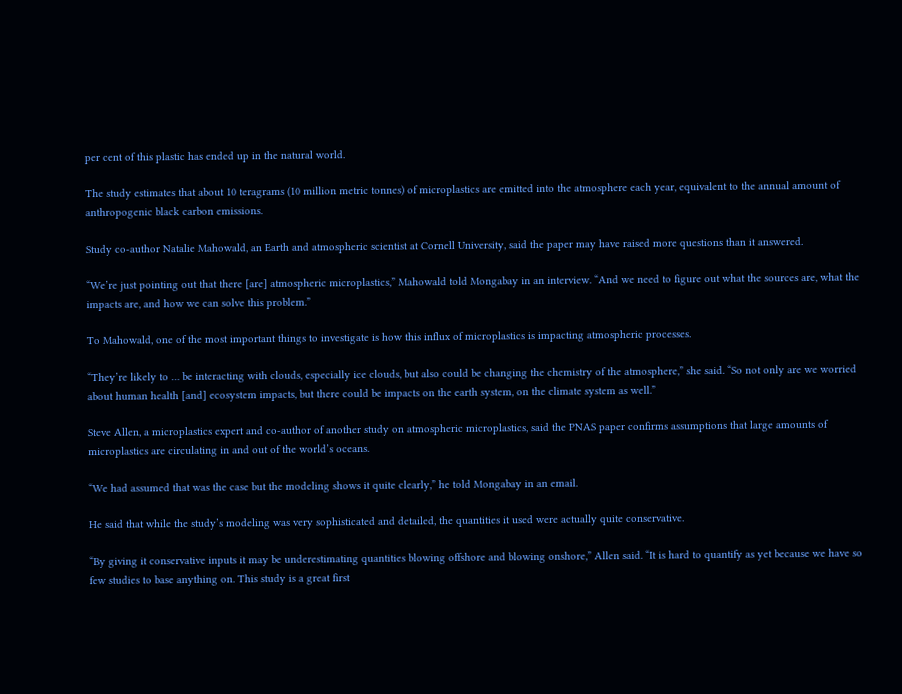per cent of this plastic has ended up in the natural world.

The study estimates that about 10 teragrams (10 million metric tonnes) of microplastics are emitted into the atmosphere each year, equivalent to the annual amount of anthropogenic black carbon emissions.

Study co-author Natalie Mahowald, an Earth and atmospheric scientist at Cornell University, said the paper may have raised more questions than it answered.

“We’re just pointing out that there [are] atmospheric microplastics,” Mahowald told Mongabay in an interview. “And we need to figure out what the sources are, what the impacts are, and how we can solve this problem.”

To Mahowald, one of the most important things to investigate is how this influx of microplastics is impacting atmospheric processes.

“They’re likely to … be interacting with clouds, especially ice clouds, but also could be changing the chemistry of the atmosphere,” she said. “So not only are we worried about human health [and] ecosystem impacts, but there could be impacts on the earth system, on the climate system as well.”

Steve Allen, a microplastics expert and co-author of another study on atmospheric microplastics, said the PNAS paper confirms assumptions that large amounts of microplastics are circulating in and out of the world’s oceans.

“We had assumed that was the case but the modeling shows it quite clearly,” he told Mongabay in an email.

He said that while the study’s modeling was very sophisticated and detailed, the quantities it used were actually quite conservative.

“By giving it conservative inputs it may be underestimating quantities blowing offshore and blowing onshore,” Allen said. “It is hard to quantify as yet because we have so few studies to base anything on. This study is a great first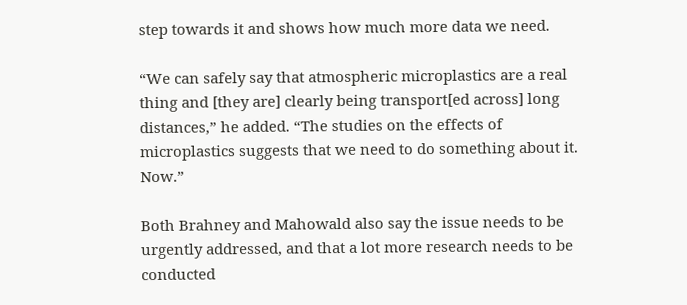step towards it and shows how much more data we need.

“We can safely say that atmospheric microplastics are a real thing and [they are] clearly being transport[ed across] long distances,” he added. “The studies on the effects of microplastics suggests that we need to do something about it. Now.”

Both Brahney and Mahowald also say the issue needs to be urgently addressed, and that a lot more research needs to be conducted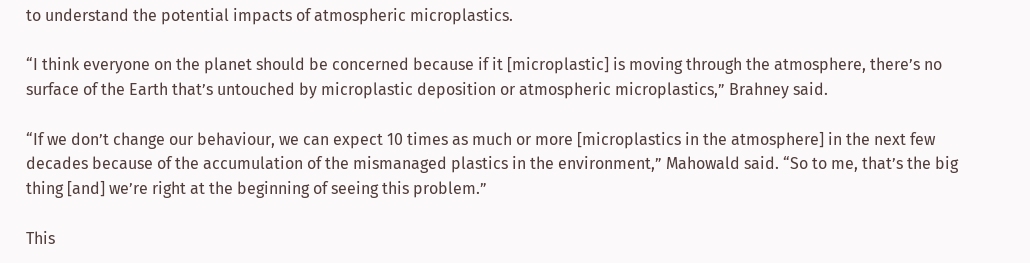to understand the potential impacts of atmospheric microplastics.

“I think everyone on the planet should be concerned because if it [microplastic] is moving through the atmosphere, there’s no surface of the Earth that’s untouched by microplastic deposition or atmospheric microplastics,” Brahney said.

“If we don’t change our behaviour, we can expect 10 times as much or more [microplastics in the atmosphere] in the next few decades because of the accumulation of the mismanaged plastics in the environment,” Mahowald said. “So to me, that’s the big thing [and] we’re right at the beginning of seeing this problem.”

This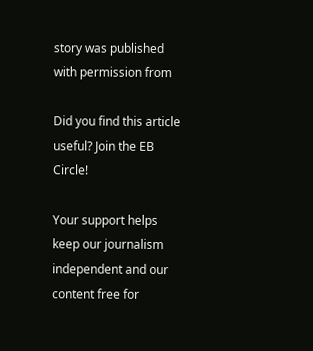story was published with permission from

Did you find this article useful? Join the EB Circle!

Your support helps keep our journalism independent and our content free for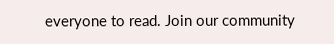everyone to read. Join our community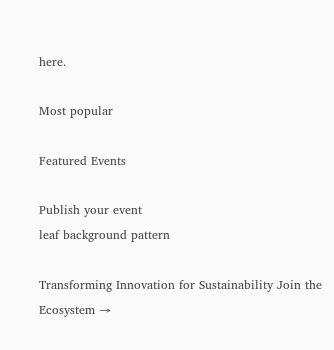here.

Most popular

Featured Events

Publish your event
leaf background pattern

Transforming Innovation for Sustainability Join the Ecosystem →